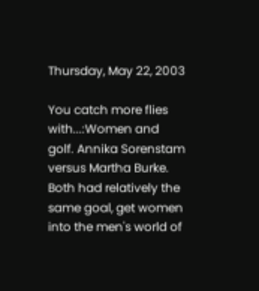Thursday, May 22, 2003

You catch more flies with...:Women and golf. Annika Sorenstam versus Martha Burke. Both had relatively the same goal, get women into the men's world of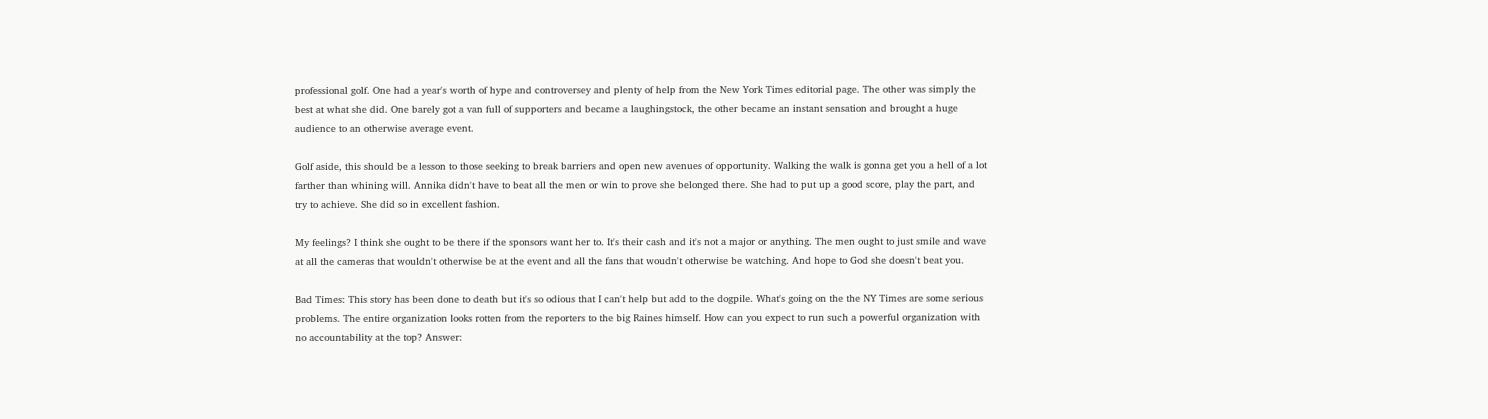professional golf. One had a year's worth of hype and controversey and plenty of help from the New York Times editorial page. The other was simply the best at what she did. One barely got a van full of supporters and became a laughingstock, the other became an instant sensation and brought a huge audience to an otherwise average event.

Golf aside, this should be a lesson to those seeking to break barriers and open new avenues of opportunity. Walking the walk is gonna get you a hell of a lot farther than whining will. Annika didn't have to beat all the men or win to prove she belonged there. She had to put up a good score, play the part, and try to achieve. She did so in excellent fashion.

My feelings? I think she ought to be there if the sponsors want her to. It's their cash and it's not a major or anything. The men ought to just smile and wave at all the cameras that wouldn't otherwise be at the event and all the fans that woudn't otherwise be watching. And hope to God she doesn't beat you.

Bad Times: This story has been done to death but it's so odious that I can't help but add to the dogpile. What's going on the the NY Times are some serious problems. The entire organization looks rotten from the reporters to the big Raines himself. How can you expect to run such a powerful organization with no accountability at the top? Answer: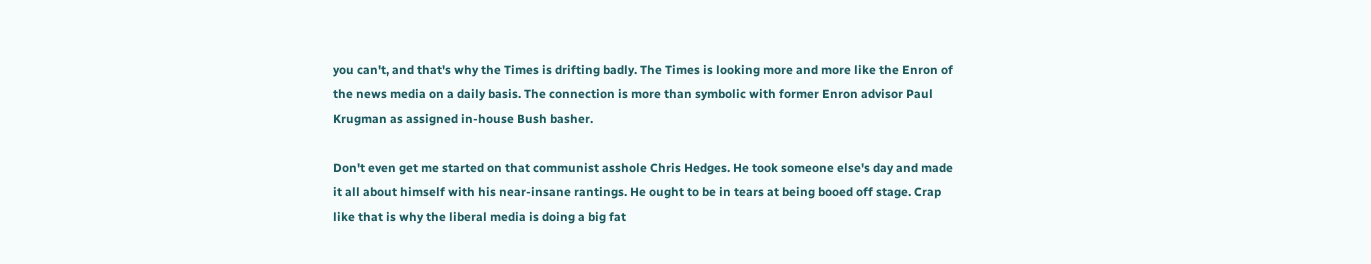you can't, and that's why the Times is drifting badly. The Times is looking more and more like the Enron of the news media on a daily basis. The connection is more than symbolic with former Enron advisor Paul Krugman as assigned in-house Bush basher.

Don't even get me started on that communist asshole Chris Hedges. He took someone else's day and made it all about himself with his near-insane rantings. He ought to be in tears at being booed off stage. Crap like that is why the liberal media is doing a big fat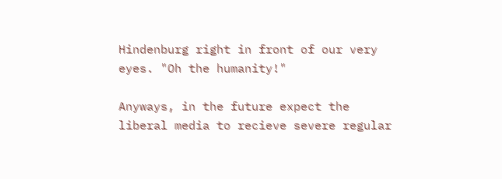Hindenburg right in front of our very eyes. "Oh the humanity!"

Anyways, in the future expect the liberal media to recieve severe regular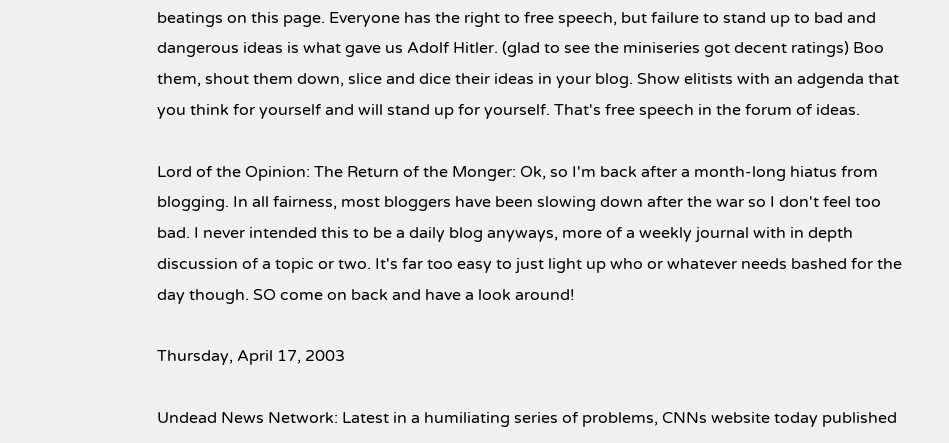beatings on this page. Everyone has the right to free speech, but failure to stand up to bad and dangerous ideas is what gave us Adolf Hitler. (glad to see the miniseries got decent ratings) Boo them, shout them down, slice and dice their ideas in your blog. Show elitists with an adgenda that you think for yourself and will stand up for yourself. That's free speech in the forum of ideas.

Lord of the Opinion: The Return of the Monger: Ok, so I'm back after a month-long hiatus from blogging. In all fairness, most bloggers have been slowing down after the war so I don't feel too bad. I never intended this to be a daily blog anyways, more of a weekly journal with in depth discussion of a topic or two. It's far too easy to just light up who or whatever needs bashed for the day though. SO come on back and have a look around!

Thursday, April 17, 2003

Undead News Network: Latest in a humiliating series of problems, CNNs website today published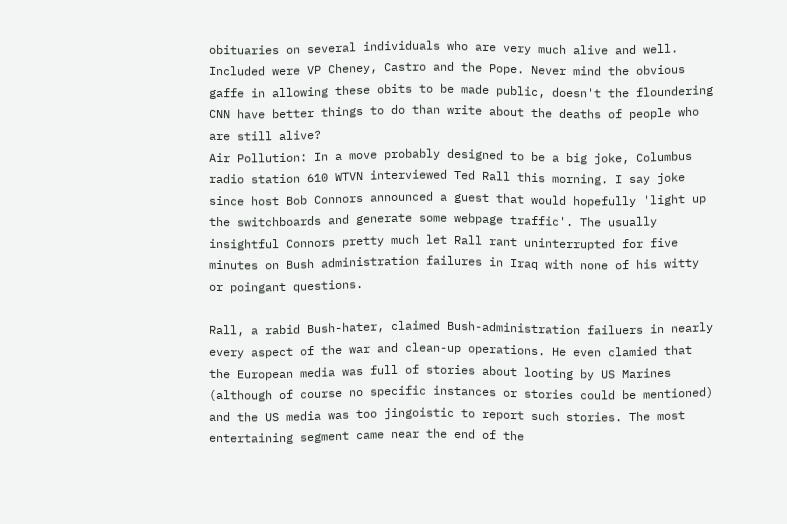obituaries on several individuals who are very much alive and well. Included were VP Cheney, Castro and the Pope. Never mind the obvious gaffe in allowing these obits to be made public, doesn't the floundering CNN have better things to do than write about the deaths of people who are still alive?
Air Pollution: In a move probably designed to be a big joke, Columbus radio station 610 WTVN interviewed Ted Rall this morning. I say joke since host Bob Connors announced a guest that would hopefully 'light up the switchboards and generate some webpage traffic'. The usually insightful Connors pretty much let Rall rant uninterrupted for five minutes on Bush administration failures in Iraq with none of his witty or poingant questions.

Rall, a rabid Bush-hater, claimed Bush-administration failuers in nearly every aspect of the war and clean-up operations. He even clamied that the European media was full of stories about looting by US Marines (although of course no specific instances or stories could be mentioned) and the US media was too jingoistic to report such stories. The most entertaining segment came near the end of the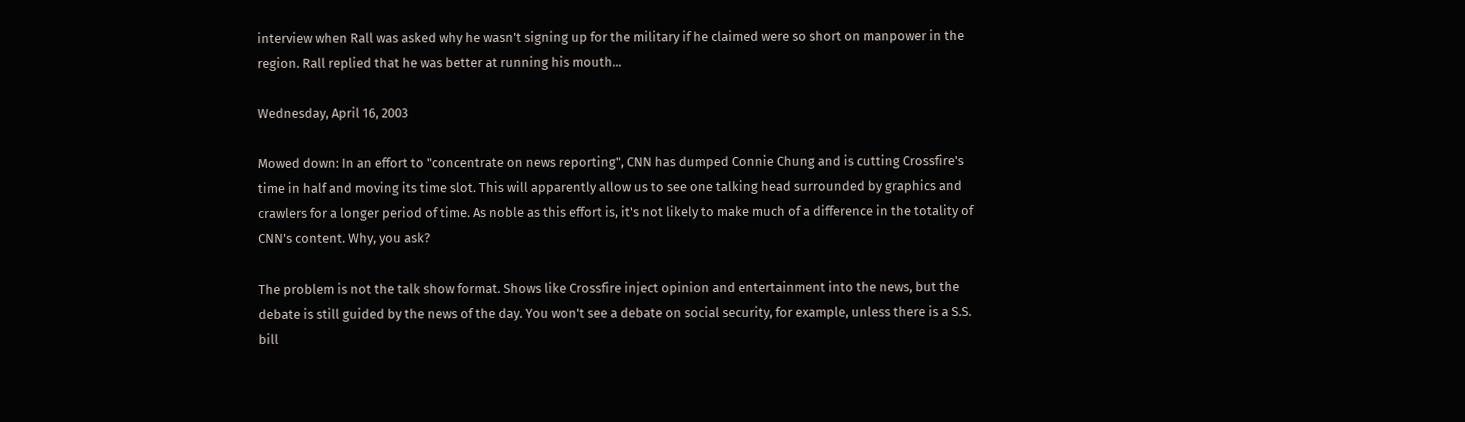interview when Rall was asked why he wasn't signing up for the military if he claimed were so short on manpower in the region. Rall replied that he was better at running his mouth...

Wednesday, April 16, 2003

Mowed down: In an effort to "concentrate on news reporting", CNN has dumped Connie Chung and is cutting Crossfire's time in half and moving its time slot. This will apparently allow us to see one talking head surrounded by graphics and crawlers for a longer period of time. As noble as this effort is, it's not likely to make much of a difference in the totality of CNN's content. Why, you ask?

The problem is not the talk show format. Shows like Crossfire inject opinion and entertainment into the news, but the debate is still guided by the news of the day. You won't see a debate on social security, for example, unless there is a S.S. bill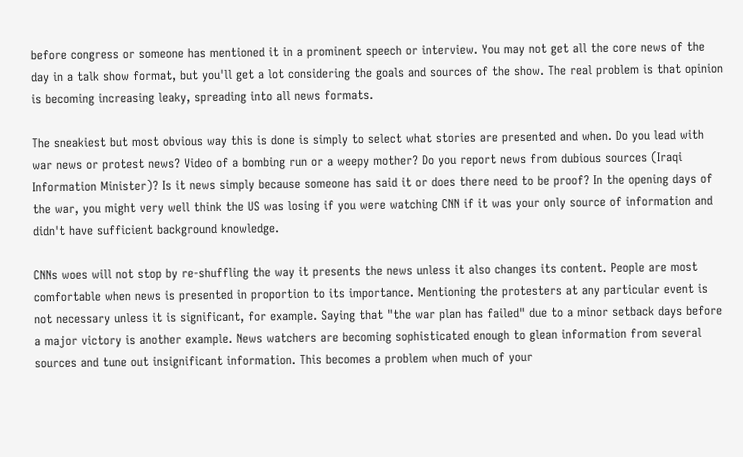before congress or someone has mentioned it in a prominent speech or interview. You may not get all the core news of the day in a talk show format, but you'll get a lot considering the goals and sources of the show. The real problem is that opinion is becoming increasing leaky, spreading into all news formats.

The sneakiest but most obvious way this is done is simply to select what stories are presented and when. Do you lead with war news or protest news? Video of a bombing run or a weepy mother? Do you report news from dubious sources (Iraqi Information Minister)? Is it news simply because someone has said it or does there need to be proof? In the opening days of the war, you might very well think the US was losing if you were watching CNN if it was your only source of information and didn't have sufficient background knowledge.

CNNs woes will not stop by re-shuffling the way it presents the news unless it also changes its content. People are most comfortable when news is presented in proportion to its importance. Mentioning the protesters at any particular event is not necessary unless it is significant, for example. Saying that "the war plan has failed" due to a minor setback days before a major victory is another example. News watchers are becoming sophisticated enough to glean information from several sources and tune out insignificant information. This becomes a problem when much of your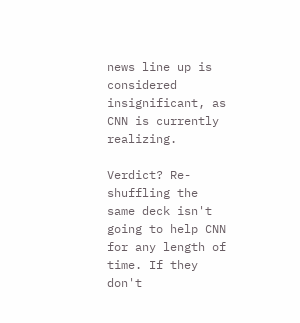news line up is considered insignificant, as CNN is currently realizing.

Verdict? Re-shuffling the same deck isn't going to help CNN for any length of time. If they don't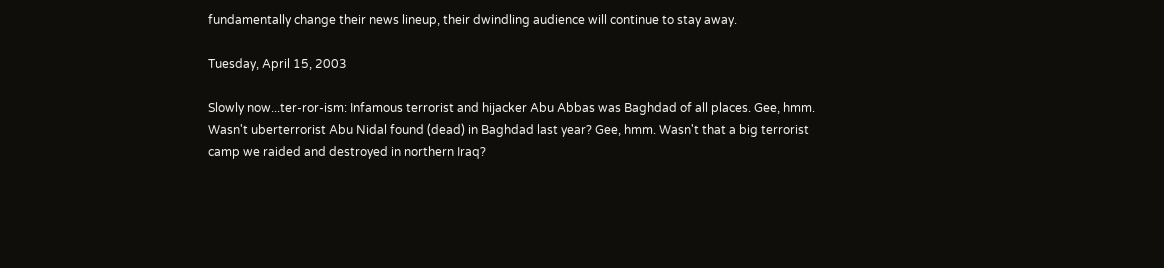fundamentally change their news lineup, their dwindling audience will continue to stay away.

Tuesday, April 15, 2003

Slowly now...ter-ror-ism: Infamous terrorist and hijacker Abu Abbas was Baghdad of all places. Gee, hmm. Wasn't uberterrorist Abu Nidal found (dead) in Baghdad last year? Gee, hmm. Wasn't that a big terrorist camp we raided and destroyed in northern Iraq?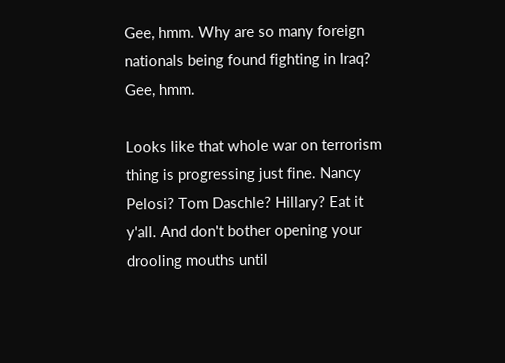Gee, hmm. Why are so many foreign nationals being found fighting in Iraq? Gee, hmm.

Looks like that whole war on terrorism thing is progressing just fine. Nancy Pelosi? Tom Daschle? Hillary? Eat it y'all. And don't bother opening your drooling mouths until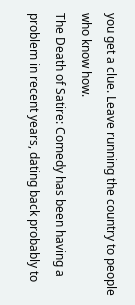you get a clue. Leave running the country to people who know how.
The Death of Satire: Comedy has been having a problem in recent years, dating back probably to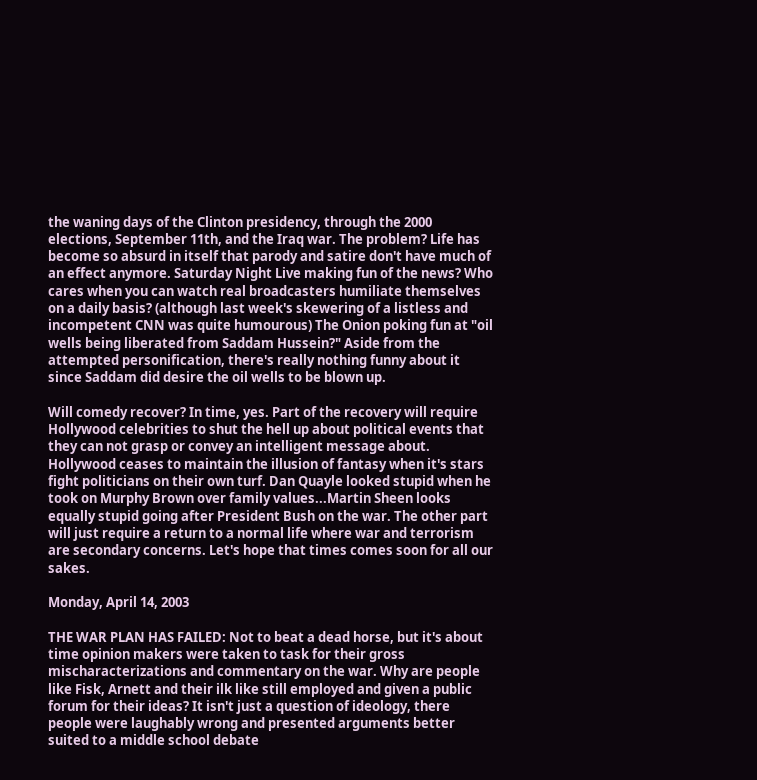the waning days of the Clinton presidency, through the 2000 elections, September 11th, and the Iraq war. The problem? Life has become so absurd in itself that parody and satire don't have much of an effect anymore. Saturday Night Live making fun of the news? Who cares when you can watch real broadcasters humiliate themselves on a daily basis? (although last week's skewering of a listless and incompetent CNN was quite humourous) The Onion poking fun at "oil wells being liberated from Saddam Hussein?" Aside from the attempted personification, there's really nothing funny about it since Saddam did desire the oil wells to be blown up.

Will comedy recover? In time, yes. Part of the recovery will require Hollywood celebrities to shut the hell up about political events that they can not grasp or convey an intelligent message about. Hollywood ceases to maintain the illusion of fantasy when it's stars fight politicians on their own turf. Dan Quayle looked stupid when he took on Murphy Brown over family values...Martin Sheen looks equally stupid going after President Bush on the war. The other part will just require a return to a normal life where war and terrorism are secondary concerns. Let's hope that times comes soon for all our sakes.

Monday, April 14, 2003

THE WAR PLAN HAS FAILED: Not to beat a dead horse, but it's about time opinion makers were taken to task for their gross mischaracterizations and commentary on the war. Why are people like Fisk, Arnett and their ilk like still employed and given a public forum for their ideas? It isn't just a question of ideology, there people were laughably wrong and presented arguments better suited to a middle school debate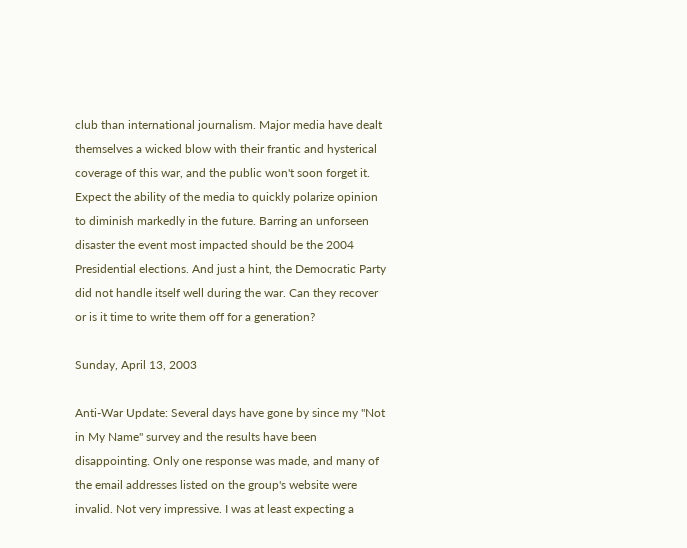club than international journalism. Major media have dealt themselves a wicked blow with their frantic and hysterical coverage of this war, and the public won't soon forget it. Expect the ability of the media to quickly polarize opinion to diminish markedly in the future. Barring an unforseen disaster the event most impacted should be the 2004 Presidential elections. And just a hint, the Democratic Party did not handle itself well during the war. Can they recover or is it time to write them off for a generation?

Sunday, April 13, 2003

Anti-War Update: Several days have gone by since my "Not in My Name" survey and the results have been disappointing. Only one response was made, and many of the email addresses listed on the group's website were invalid. Not very impressive. I was at least expecting a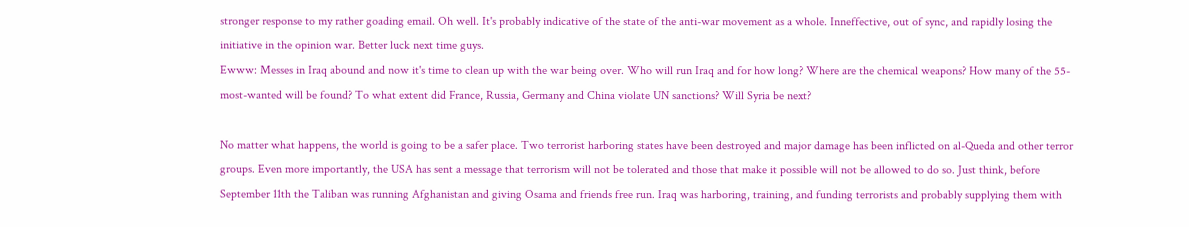stronger response to my rather goading email. Oh well. It's probably indicative of the state of the anti-war movement as a whole. Inneffective, out of sync, and rapidly losing the initiative in the opinion war. Better luck next time guys.
Ewww: Messes in Iraq abound and now it's time to clean up with the war being over. Who will run Iraq and for how long? Where are the chemical weapons? How many of the 55-most-wanted will be found? To what extent did France, Russia, Germany and China violate UN sanctions? Will Syria be next?

No matter what happens, the world is going to be a safer place. Two terrorist harboring states have been destroyed and major damage has been inflicted on al-Queda and other terror groups. Even more importantly, the USA has sent a message that terrorism will not be tolerated and those that make it possible will not be allowed to do so. Just think, before September 11th the Taliban was running Afghanistan and giving Osama and friends free run. Iraq was harboring, training, and funding terrorists and probably supplying them with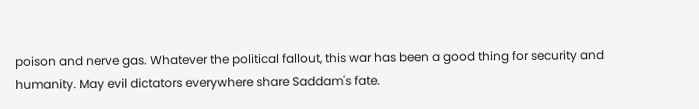poison and nerve gas. Whatever the political fallout, this war has been a good thing for security and humanity. May evil dictators everywhere share Saddam's fate.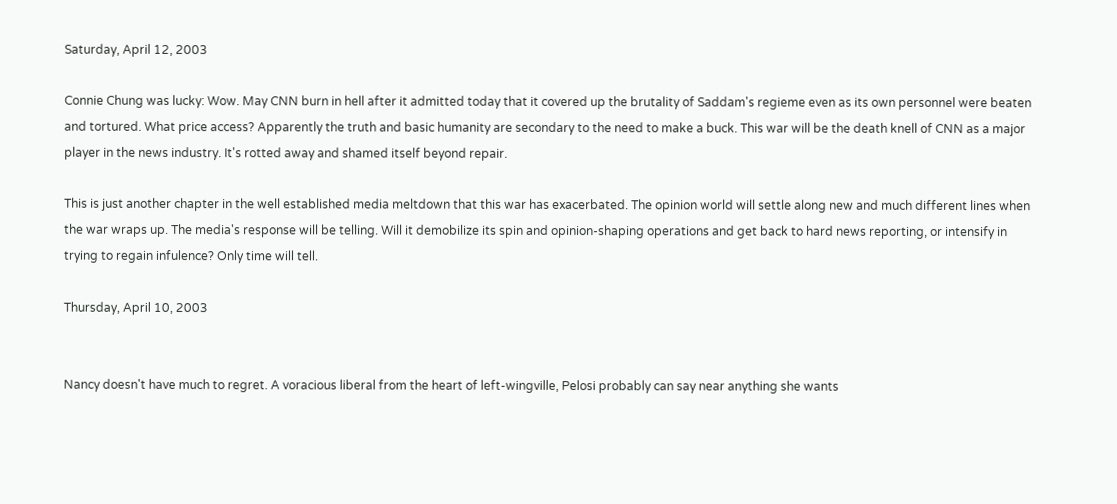Saturday, April 12, 2003

Connie Chung was lucky: Wow. May CNN burn in hell after it admitted today that it covered up the brutality of Saddam's regieme even as its own personnel were beaten and tortured. What price access? Apparently the truth and basic humanity are secondary to the need to make a buck. This war will be the death knell of CNN as a major player in the news industry. It's rotted away and shamed itself beyond repair.

This is just another chapter in the well established media meltdown that this war has exacerbated. The opinion world will settle along new and much different lines when the war wraps up. The media's response will be telling. Will it demobilize its spin and opinion-shaping operations and get back to hard news reporting, or intensify in trying to regain infulence? Only time will tell.

Thursday, April 10, 2003


Nancy doesn't have much to regret. A voracious liberal from the heart of left-wingville, Pelosi probably can say near anything she wants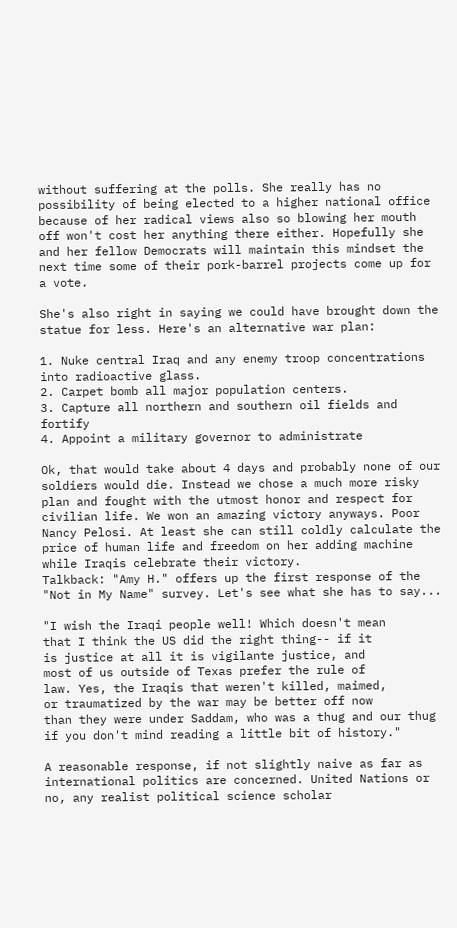without suffering at the polls. She really has no possibility of being elected to a higher national office because of her radical views also so blowing her mouth off won't cost her anything there either. Hopefully she and her fellow Democrats will maintain this mindset the next time some of their pork-barrel projects come up for a vote.

She's also right in saying we could have brought down the statue for less. Here's an alternative war plan:

1. Nuke central Iraq and any enemy troop concentrations into radioactive glass.
2. Carpet bomb all major population centers.
3. Capture all northern and southern oil fields and fortify
4. Appoint a military governor to administrate

Ok, that would take about 4 days and probably none of our soldiers would die. Instead we chose a much more risky plan and fought with the utmost honor and respect for civilian life. We won an amazing victory anyways. Poor Nancy Pelosi. At least she can still coldly calculate the price of human life and freedom on her adding machine while Iraqis celebrate their victory.
Talkback: "Amy H." offers up the first response of the "Not in My Name" survey. Let's see what she has to say...

"I wish the Iraqi people well! Which doesn't mean
that I think the US did the right thing-- if it
is justice at all it is vigilante justice, and
most of us outside of Texas prefer the rule of
law. Yes, the Iraqis that weren't killed, maimed,
or traumatized by the war may be better off now
than they were under Saddam, who was a thug and our thug
if you don't mind reading a little bit of history."

A reasonable response, if not slightly naive as far as international politics are concerned. United Nations or no, any realist political science scholar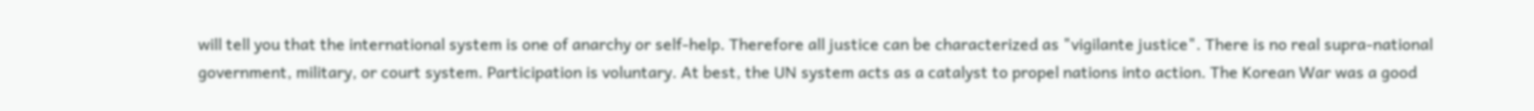will tell you that the international system is one of anarchy or self-help. Therefore all justice can be characterized as "vigilante justice". There is no real supra-national government, military, or court system. Participation is voluntary. At best, the UN system acts as a catalyst to propel nations into action. The Korean War was a good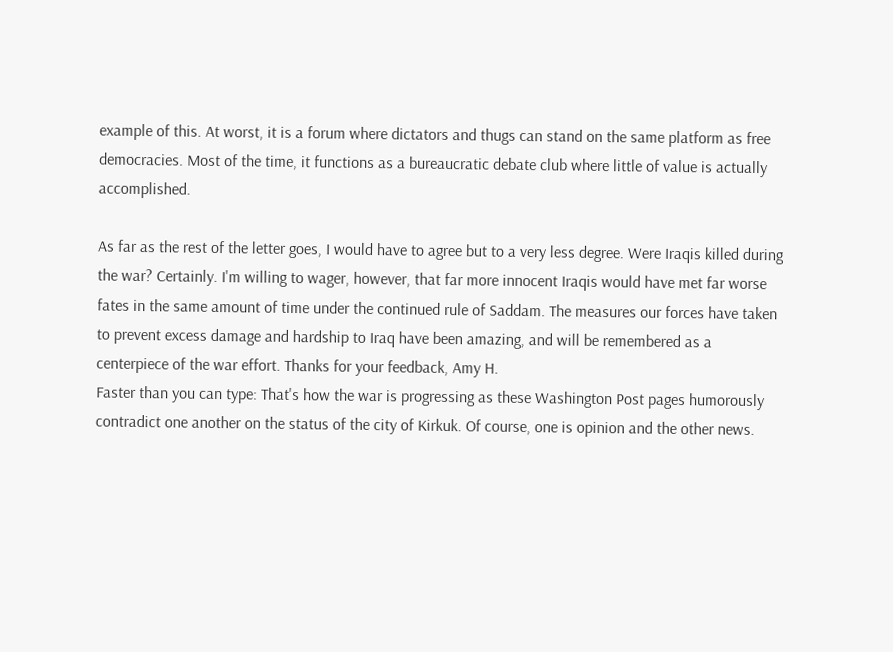example of this. At worst, it is a forum where dictators and thugs can stand on the same platform as free democracies. Most of the time, it functions as a bureaucratic debate club where little of value is actually accomplished.

As far as the rest of the letter goes, I would have to agree but to a very less degree. Were Iraqis killed during the war? Certainly. I'm willing to wager, however, that far more innocent Iraqis would have met far worse fates in the same amount of time under the continued rule of Saddam. The measures our forces have taken to prevent excess damage and hardship to Iraq have been amazing, and will be remembered as a centerpiece of the war effort. Thanks for your feedback, Amy H.
Faster than you can type: That's how the war is progressing as these Washington Post pages humorously contradict one another on the status of the city of Kirkuk. Of course, one is opinion and the other news.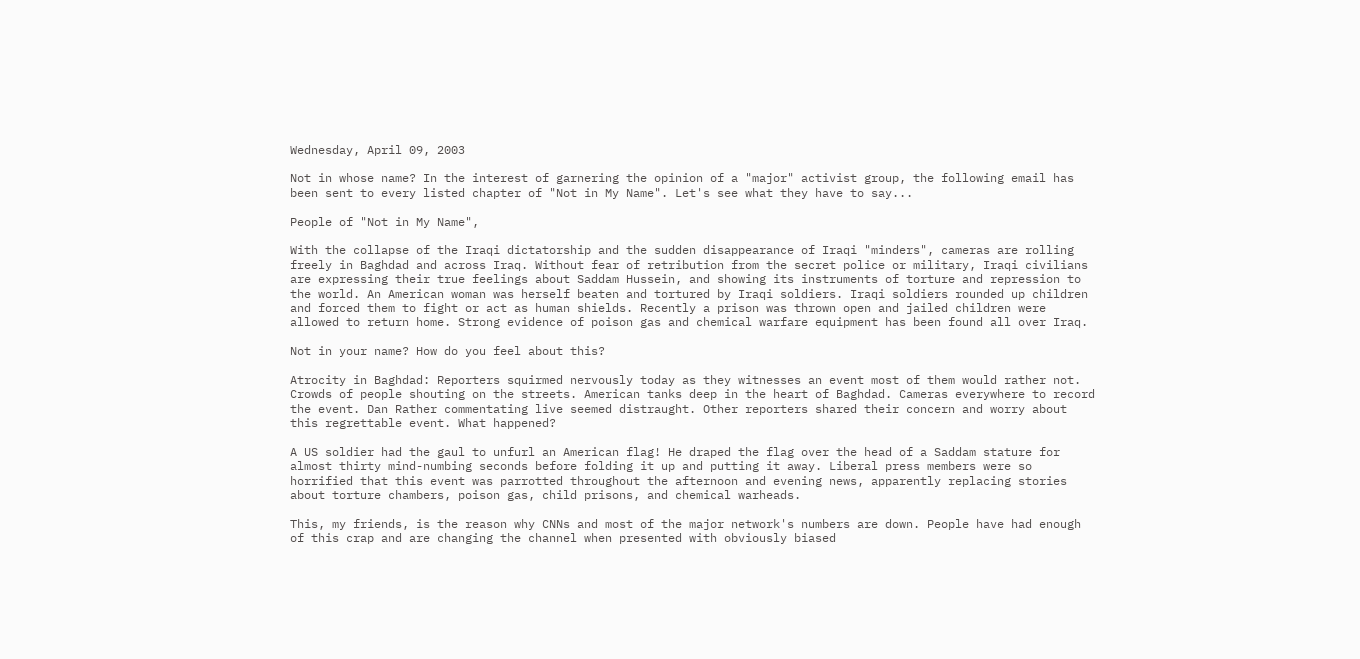Wednesday, April 09, 2003

Not in whose name? In the interest of garnering the opinion of a "major" activist group, the following email has been sent to every listed chapter of "Not in My Name". Let's see what they have to say...

People of "Not in My Name",

With the collapse of the Iraqi dictatorship and the sudden disappearance of Iraqi "minders", cameras are rolling freely in Baghdad and across Iraq. Without fear of retribution from the secret police or military, Iraqi civilians are expressing their true feelings about Saddam Hussein, and showing its instruments of torture and repression to the world. An American woman was herself beaten and tortured by Iraqi soldiers. Iraqi soldiers rounded up children and forced them to fight or act as human shields. Recently a prison was thrown open and jailed children were allowed to return home. Strong evidence of poison gas and chemical warfare equipment has been found all over Iraq.

Not in your name? How do you feel about this?

Atrocity in Baghdad: Reporters squirmed nervously today as they witnesses an event most of them would rather not. Crowds of people shouting on the streets. American tanks deep in the heart of Baghdad. Cameras everywhere to record the event. Dan Rather commentating live seemed distraught. Other reporters shared their concern and worry about this regrettable event. What happened?

A US soldier had the gaul to unfurl an American flag! He draped the flag over the head of a Saddam stature for almost thirty mind-numbing seconds before folding it up and putting it away. Liberal press members were so horrified that this event was parrotted throughout the afternoon and evening news, apparently replacing stories about torture chambers, poison gas, child prisons, and chemical warheads.

This, my friends, is the reason why CNNs and most of the major network's numbers are down. People have had enough of this crap and are changing the channel when presented with obviously biased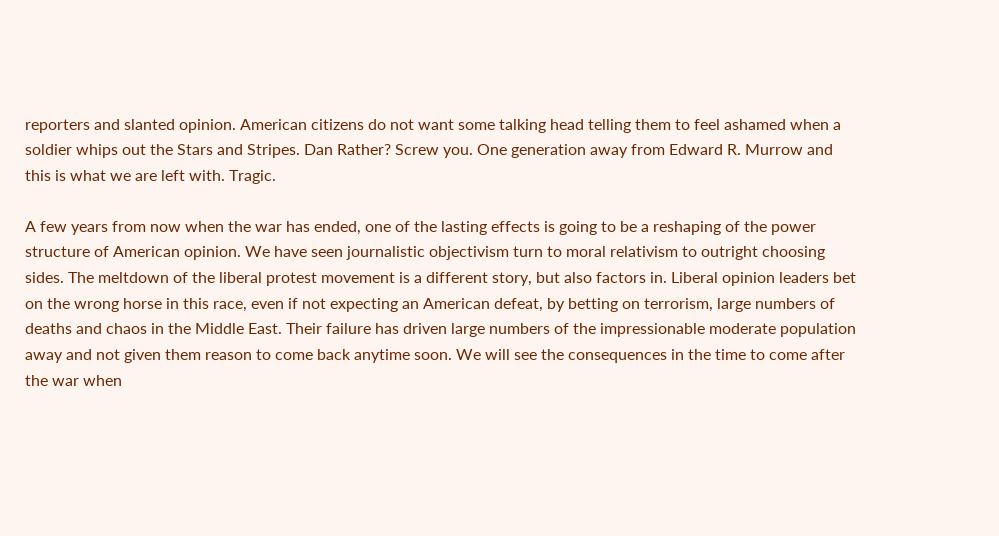reporters and slanted opinion. American citizens do not want some talking head telling them to feel ashamed when a soldier whips out the Stars and Stripes. Dan Rather? Screw you. One generation away from Edward R. Murrow and this is what we are left with. Tragic.

A few years from now when the war has ended, one of the lasting effects is going to be a reshaping of the power structure of American opinion. We have seen journalistic objectivism turn to moral relativism to outright choosing sides. The meltdown of the liberal protest movement is a different story, but also factors in. Liberal opinion leaders bet on the wrong horse in this race, even if not expecting an American defeat, by betting on terrorism, large numbers of deaths and chaos in the Middle East. Their failure has driven large numbers of the impressionable moderate population away and not given them reason to come back anytime soon. We will see the consequences in the time to come after the war when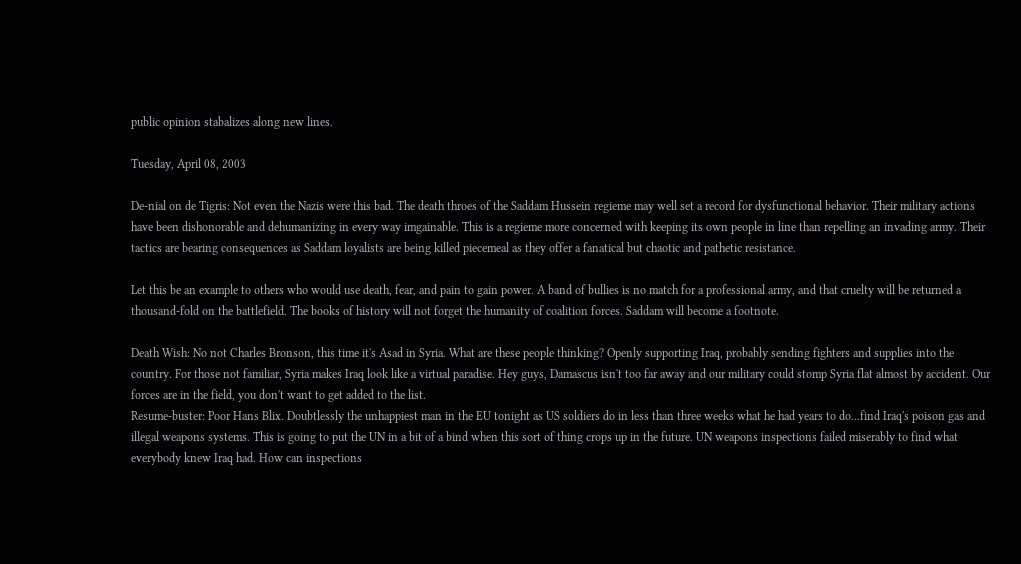public opinion stabalizes along new lines.

Tuesday, April 08, 2003

De-nial on de Tigris: Not even the Nazis were this bad. The death throes of the Saddam Hussein regieme may well set a record for dysfunctional behavior. Their military actions have been dishonorable and dehumanizing in every way imgainable. This is a regieme more concerned with keeping its own people in line than repelling an invading army. Their tactics are bearing consequences as Saddam loyalists are being killed piecemeal as they offer a fanatical but chaotic and pathetic resistance.

Let this be an example to others who would use death, fear, and pain to gain power. A band of bullies is no match for a professional army, and that cruelty will be returned a thousand-fold on the battlefield. The books of history will not forget the humanity of coalition forces. Saddam will become a footnote.

Death Wish: No not Charles Bronson, this time it's Asad in Syria. What are these people thinking? Openly supporting Iraq, probably sending fighters and supplies into the country. For those not familiar, Syria makes Iraq look like a virtual paradise. Hey guys, Damascus isn't too far away and our military could stomp Syria flat almost by accident. Our forces are in the field, you don't want to get added to the list.
Resume-buster: Poor Hans Blix. Doubtlessly the unhappiest man in the EU tonight as US soldiers do in less than three weeks what he had years to do...find Iraq's poison gas and illegal weapons systems. This is going to put the UN in a bit of a bind when this sort of thing crops up in the future. UN weapons inspections failed miserably to find what everybody knew Iraq had. How can inspections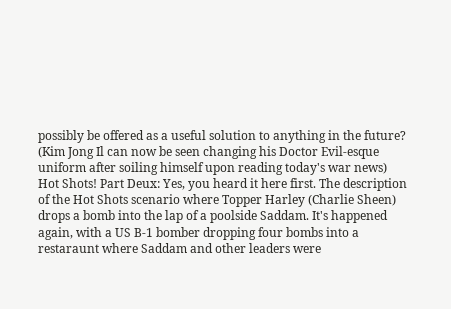possibly be offered as a useful solution to anything in the future? (Kim Jong Il can now be seen changing his Doctor Evil-esque uniform after soiling himself upon reading today's war news)
Hot Shots! Part Deux: Yes, you heard it here first. The description of the Hot Shots scenario where Topper Harley (Charlie Sheen) drops a bomb into the lap of a poolside Saddam. It's happened again, with a US B-1 bomber dropping four bombs into a restaraunt where Saddam and other leaders were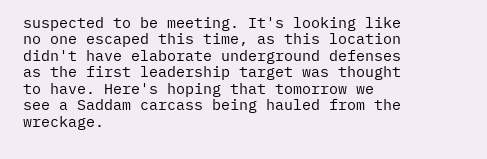suspected to be meeting. It's looking like no one escaped this time, as this location didn't have elaborate underground defenses as the first leadership target was thought to have. Here's hoping that tomorrow we see a Saddam carcass being hauled from the wreckage.